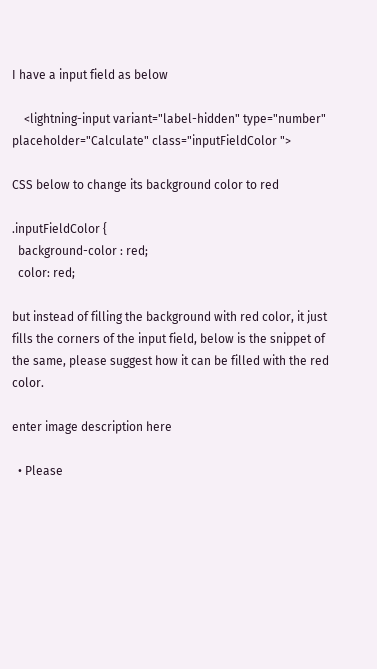I have a input field as below

    <lightning-input variant="label-hidden" type="number"
placeholder="Calculate" class="inputFieldColor ">

CSS below to change its background color to red

.inputFieldColor {
  background-color : red;
  color: red;

but instead of filling the background with red color, it just fills the corners of the input field, below is the snippet of the same, please suggest how it can be filled with the red color.

enter image description here

  • Please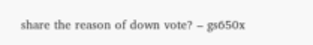share the reason of down vote? – gs650x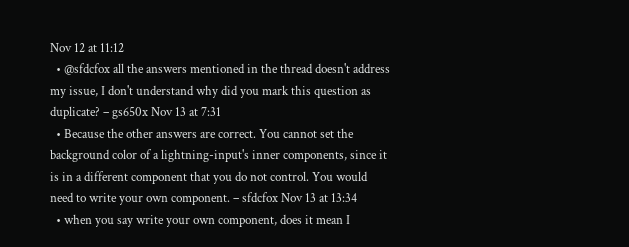Nov 12 at 11:12
  • @sfdcfox all the answers mentioned in the thread doesn't address my issue, I don't understand why did you mark this question as duplicate? – gs650x Nov 13 at 7:31
  • Because the other answers are correct. You cannot set the background color of a lightning-input's inner components, since it is in a different component that you do not control. You would need to write your own component. – sfdcfox Nov 13 at 13:34
  • when you say write your own component, does it mean I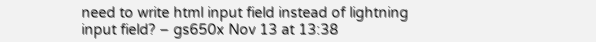need to write html input field instead of lightning input field? – gs650x Nov 13 at 13:38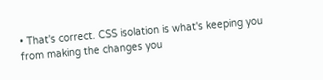• That's correct. CSS isolation is what's keeping you from making the changes you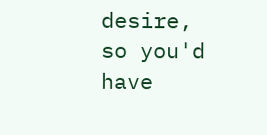desire, so you'd have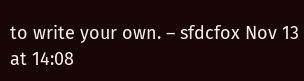to write your own. – sfdcfox Nov 13 at 14:08